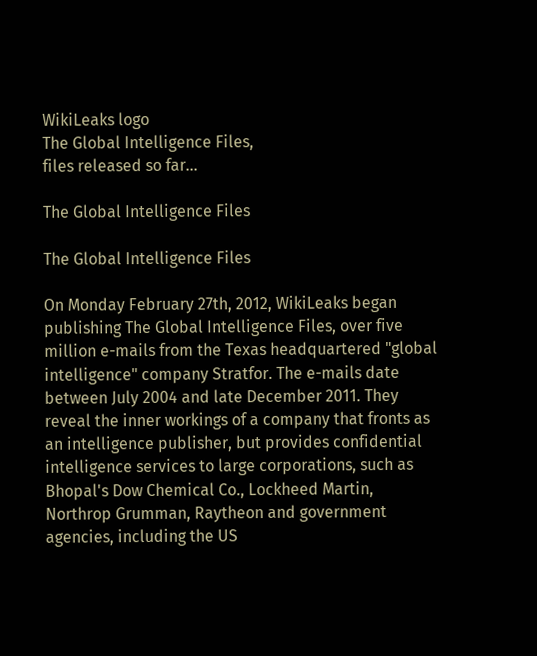WikiLeaks logo
The Global Intelligence Files,
files released so far...

The Global Intelligence Files

The Global Intelligence Files

On Monday February 27th, 2012, WikiLeaks began publishing The Global Intelligence Files, over five million e-mails from the Texas headquartered "global intelligence" company Stratfor. The e-mails date between July 2004 and late December 2011. They reveal the inner workings of a company that fronts as an intelligence publisher, but provides confidential intelligence services to large corporations, such as Bhopal's Dow Chemical Co., Lockheed Martin, Northrop Grumman, Raytheon and government agencies, including the US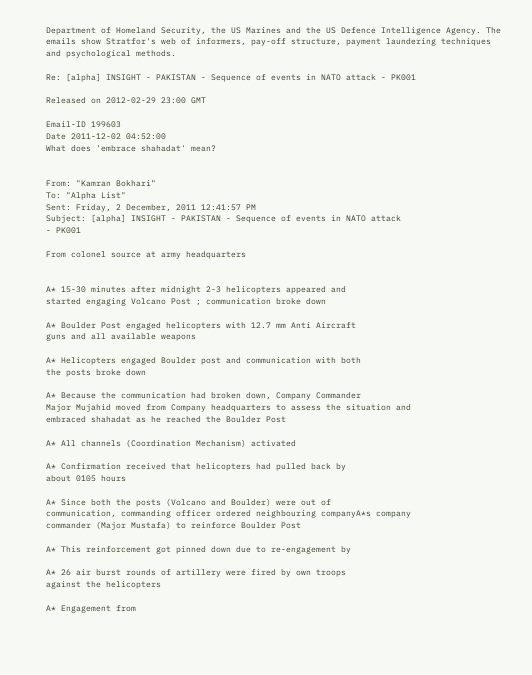Department of Homeland Security, the US Marines and the US Defence Intelligence Agency. The emails show Stratfor's web of informers, pay-off structure, payment laundering techniques and psychological methods.

Re: [alpha] INSIGHT - PAKISTAN - Sequence of events in NATO attack - PK001

Released on 2012-02-29 23:00 GMT

Email-ID 199603
Date 2011-12-02 04:52:00
What does 'embrace shahadat' mean?


From: "Kamran Bokhari"
To: "Alpha List"
Sent: Friday, 2 December, 2011 12:41:57 PM
Subject: [alpha] INSIGHT - PAKISTAN - Sequence of events in NATO attack
- PK001

From colonel source at army headquarters


A* 15-30 minutes after midnight 2-3 helicopters appeared and
started engaging Volcano Post ; communication broke down

A* Boulder Post engaged helicopters with 12.7 mm Anti Aircraft
guns and all available weapons

A* Helicopters engaged Boulder post and communication with both
the posts broke down

A* Because the communication had broken down, Company Commander
Major Mujahid moved from Company headquarters to assess the situation and
embraced shahadat as he reached the Boulder Post

A* All channels (Coordination Mechanism) activated

A* Confirmation received that helicopters had pulled back by
about 0105 hours

A* Since both the posts (Volcano and Boulder) were out of
communication, commanding officer ordered neighbouring companyA*s company
commander (Major Mustafa) to reinforce Boulder Post

A* This reinforcement got pinned down due to re-engagement by

A* 26 air burst rounds of artillery were fired by own troops
against the helicopters

A* Engagement from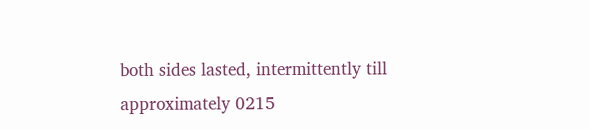both sides lasted, intermittently till
approximately 0215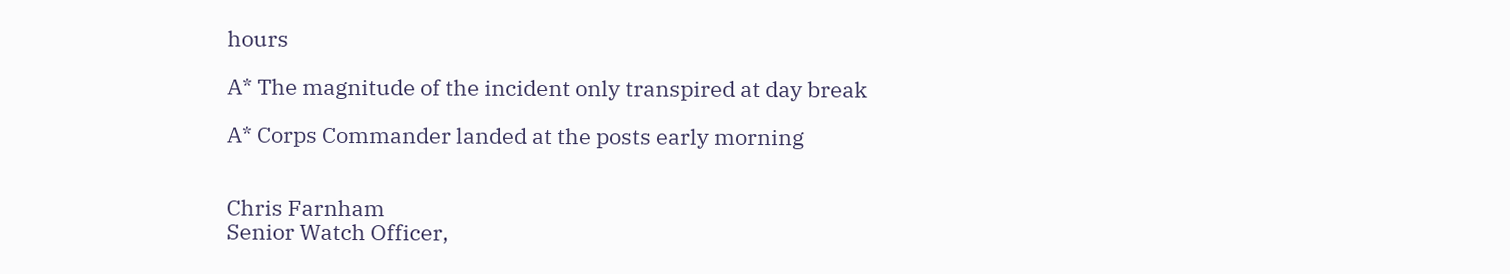hours

A* The magnitude of the incident only transpired at day break

A* Corps Commander landed at the posts early morning


Chris Farnham
Senior Watch Officer,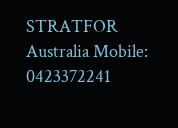STRATFOR
Australia Mobile: 0423372241